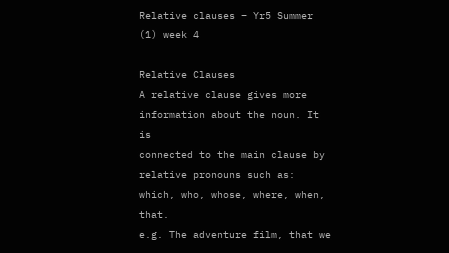Relative clauses – Yr5 Summer (1) week 4

Relative Clauses
A relative clause gives more information about the noun. It is
connected to the main clause by relative pronouns such as:
which, who, whose, where, when, that.
e.g. The adventure film, that we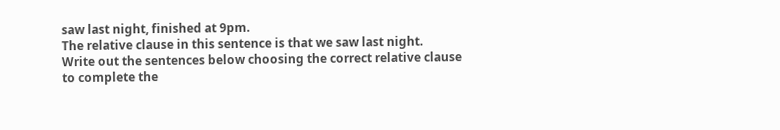saw last night, finished at 9pm.
The relative clause in this sentence is that we saw last night.
Write out the sentences below choosing the correct relative clause
to complete the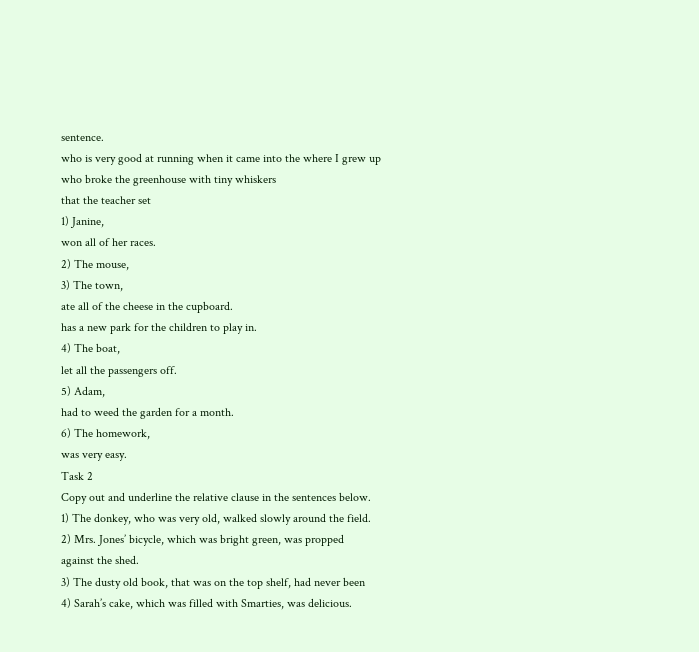sentence.
who is very good at running when it came into the where I grew up
who broke the greenhouse with tiny whiskers
that the teacher set
1) Janine,
won all of her races.
2) The mouse,
3) The town,
ate all of the cheese in the cupboard.
has a new park for the children to play in.
4) The boat,
let all the passengers off.
5) Adam,
had to weed the garden for a month.
6) The homework,
was very easy.
Task 2
Copy out and underline the relative clause in the sentences below.
1) The donkey, who was very old, walked slowly around the field.
2) Mrs. Jones’ bicycle, which was bright green, was propped
against the shed.
3) The dusty old book, that was on the top shelf, had never been
4) Sarah’s cake, which was filled with Smarties, was delicious.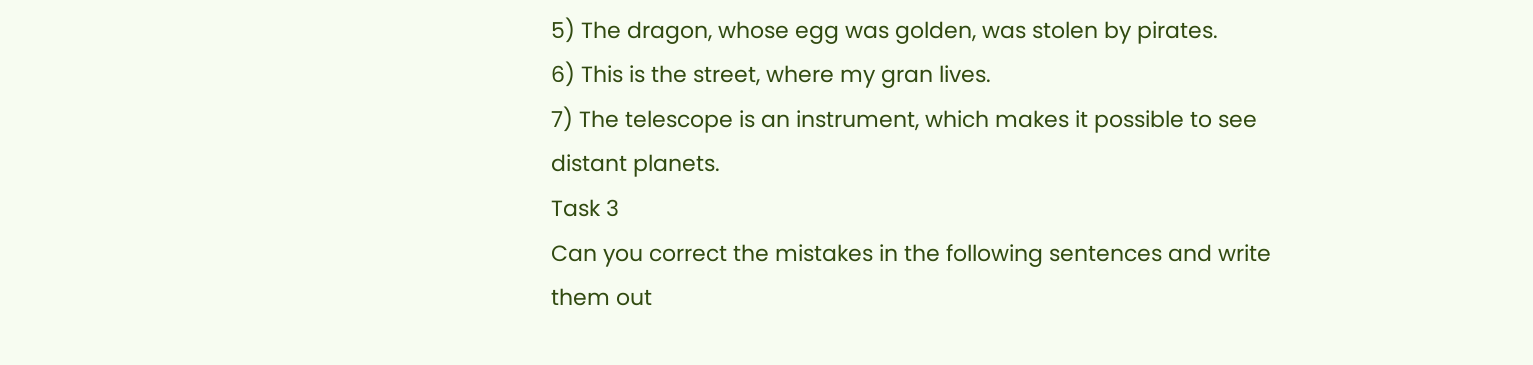5) The dragon, whose egg was golden, was stolen by pirates.
6) This is the street, where my gran lives.
7) The telescope is an instrument, which makes it possible to see
distant planets.
Task 3
Can you correct the mistakes in the following sentences and write
them out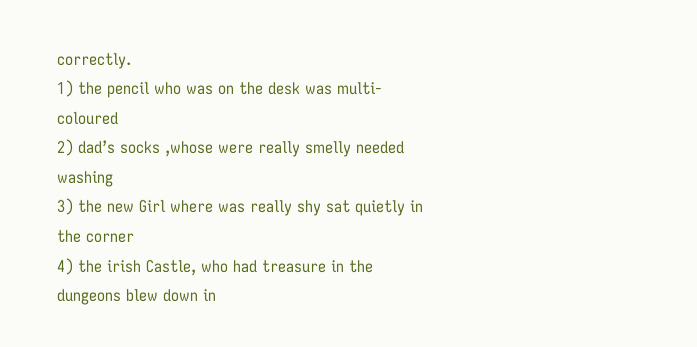correctly.
1) the pencil who was on the desk was multi-coloured
2) dad’s socks ,whose were really smelly needed washing
3) the new Girl where was really shy sat quietly in the corner
4) the irish Castle, who had treasure in the dungeons blew down in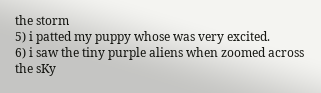the storm
5) i patted my puppy whose was very excited.
6) i saw the tiny purple aliens when zoomed across the sKy